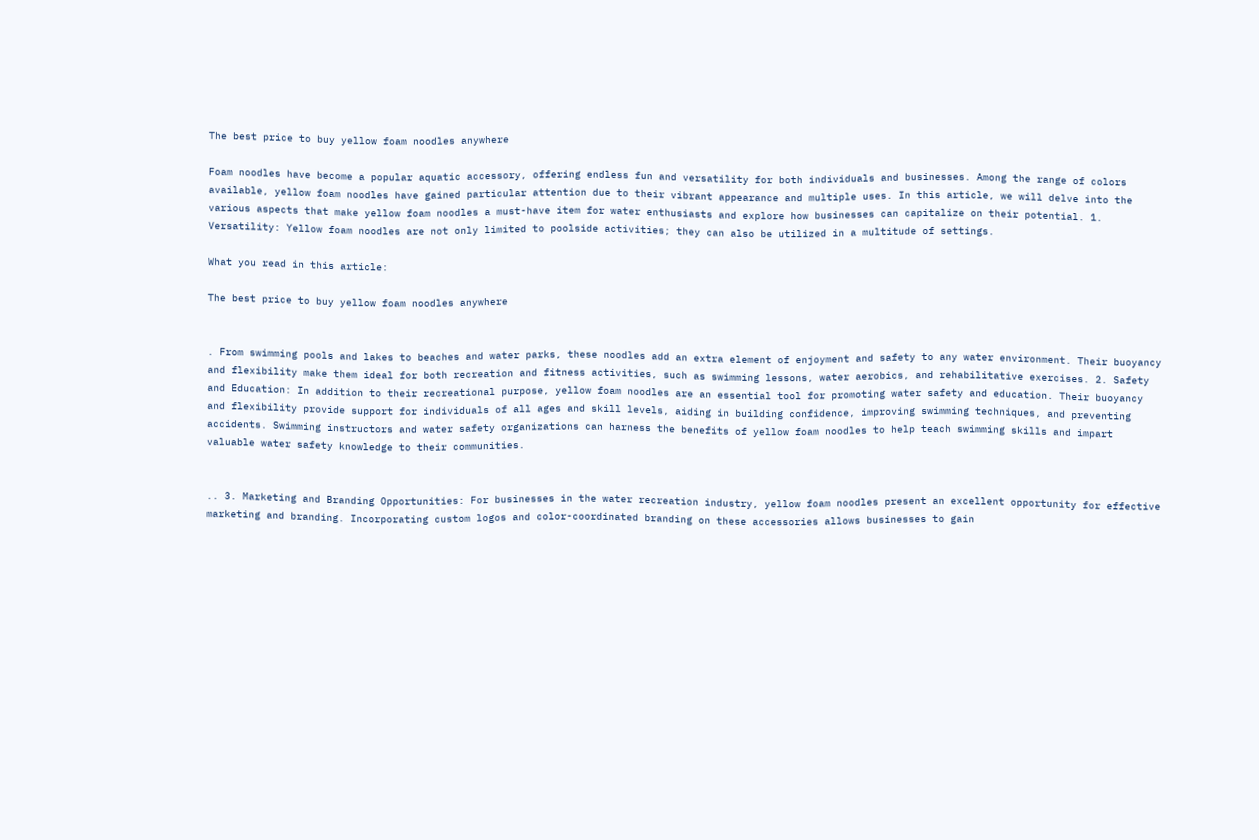The best price to buy yellow foam noodles anywhere

Foam noodles have become a popular aquatic accessory, offering endless fun and versatility for both individuals and businesses. Among the range of colors available, yellow foam noodles have gained particular attention due to their vibrant appearance and multiple uses. In this article, we will delve into the various aspects that make yellow foam noodles a must-have item for water enthusiasts and explore how businesses can capitalize on their potential. 1. Versatility: Yellow foam noodles are not only limited to poolside activities; they can also be utilized in a multitude of settings.

What you read in this article:

The best price to buy yellow foam noodles anywhere


. From swimming pools and lakes to beaches and water parks, these noodles add an extra element of enjoyment and safety to any water environment. Their buoyancy and flexibility make them ideal for both recreation and fitness activities, such as swimming lessons, water aerobics, and rehabilitative exercises. 2. Safety and Education: In addition to their recreational purpose, yellow foam noodles are an essential tool for promoting water safety and education. Their buoyancy and flexibility provide support for individuals of all ages and skill levels, aiding in building confidence, improving swimming techniques, and preventing accidents. Swimming instructors and water safety organizations can harness the benefits of yellow foam noodles to help teach swimming skills and impart valuable water safety knowledge to their communities.


.. 3. Marketing and Branding Opportunities: For businesses in the water recreation industry, yellow foam noodles present an excellent opportunity for effective marketing and branding. Incorporating custom logos and color-coordinated branding on these accessories allows businesses to gain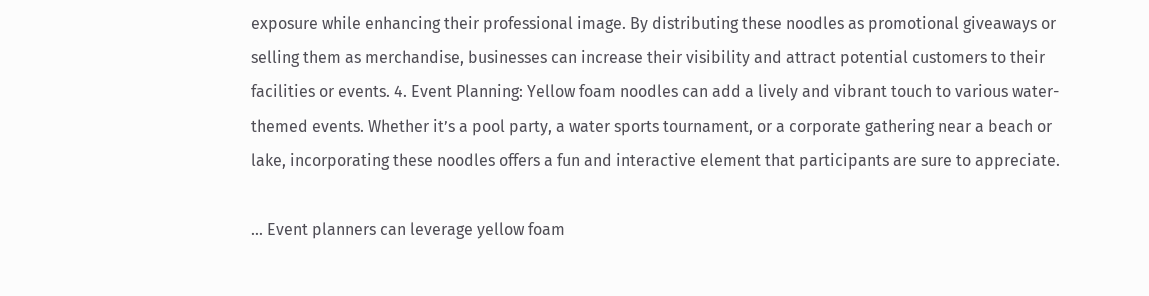exposure while enhancing their professional image. By distributing these noodles as promotional giveaways or selling them as merchandise, businesses can increase their visibility and attract potential customers to their facilities or events. 4. Event Planning: Yellow foam noodles can add a lively and vibrant touch to various water-themed events. Whether it’s a pool party, a water sports tournament, or a corporate gathering near a beach or lake, incorporating these noodles offers a fun and interactive element that participants are sure to appreciate.

... Event planners can leverage yellow foam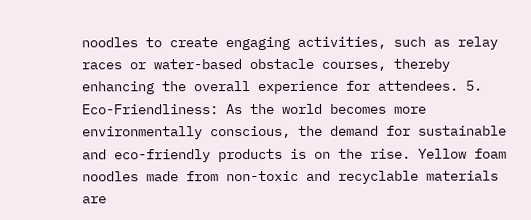noodles to create engaging activities, such as relay races or water-based obstacle courses, thereby enhancing the overall experience for attendees. 5. Eco-Friendliness: As the world becomes more environmentally conscious, the demand for sustainable and eco-friendly products is on the rise. Yellow foam noodles made from non-toxic and recyclable materials are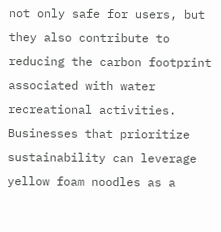not only safe for users, but they also contribute to reducing the carbon footprint associated with water recreational activities. Businesses that prioritize sustainability can leverage yellow foam noodles as a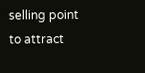selling point to attract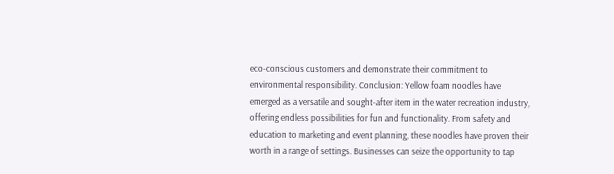eco-conscious customers and demonstrate their commitment to environmental responsibility. Conclusion: Yellow foam noodles have emerged as a versatile and sought-after item in the water recreation industry, offering endless possibilities for fun and functionality. From safety and education to marketing and event planning, these noodles have proven their worth in a range of settings. Businesses can seize the opportunity to tap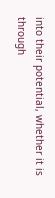into their potential, whether it is through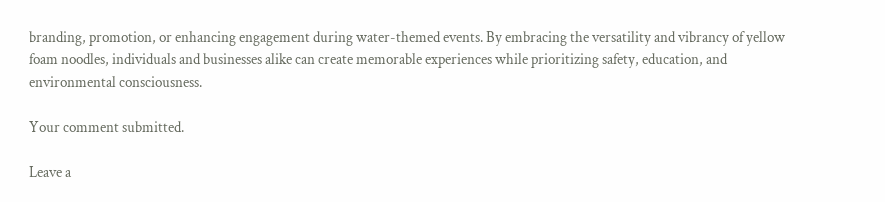branding, promotion, or enhancing engagement during water-themed events. By embracing the versatility and vibrancy of yellow foam noodles, individuals and businesses alike can create memorable experiences while prioritizing safety, education, and environmental consciousness.

Your comment submitted.

Leave a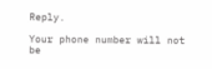Reply.

Your phone number will not be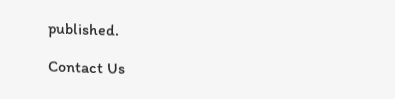published.

Contact Us